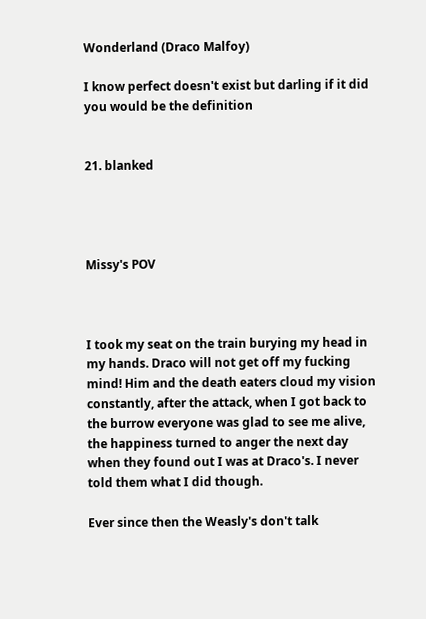Wonderland (Draco Malfoy)

I know perfect doesn't exist but darling if it did you would be the definition


21. blanked




Missy's POV



I took my seat on the train burying my head in my hands. Draco will not get off my fucking mind! Him and the death eaters cloud my vision constantly, after the attack, when I got back to the burrow everyone was glad to see me alive, the happiness turned to anger the next day when they found out I was at Draco's. I never told them what I did though.

Ever since then the Weasly's don't talk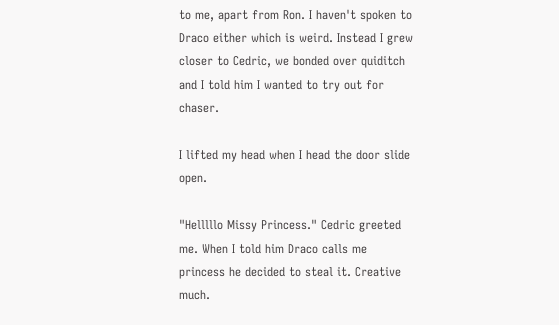to me, apart from Ron. I haven't spoken to Draco either which is weird. Instead I grew closer to Cedric, we bonded over quiditch and I told him I wanted to try out for chaser.

I lifted my head when I head the door slide open.

"Helllllo Missy Princess." Cedric greeted me. When I told him Draco calls me princess he decided to steal it. Creative much.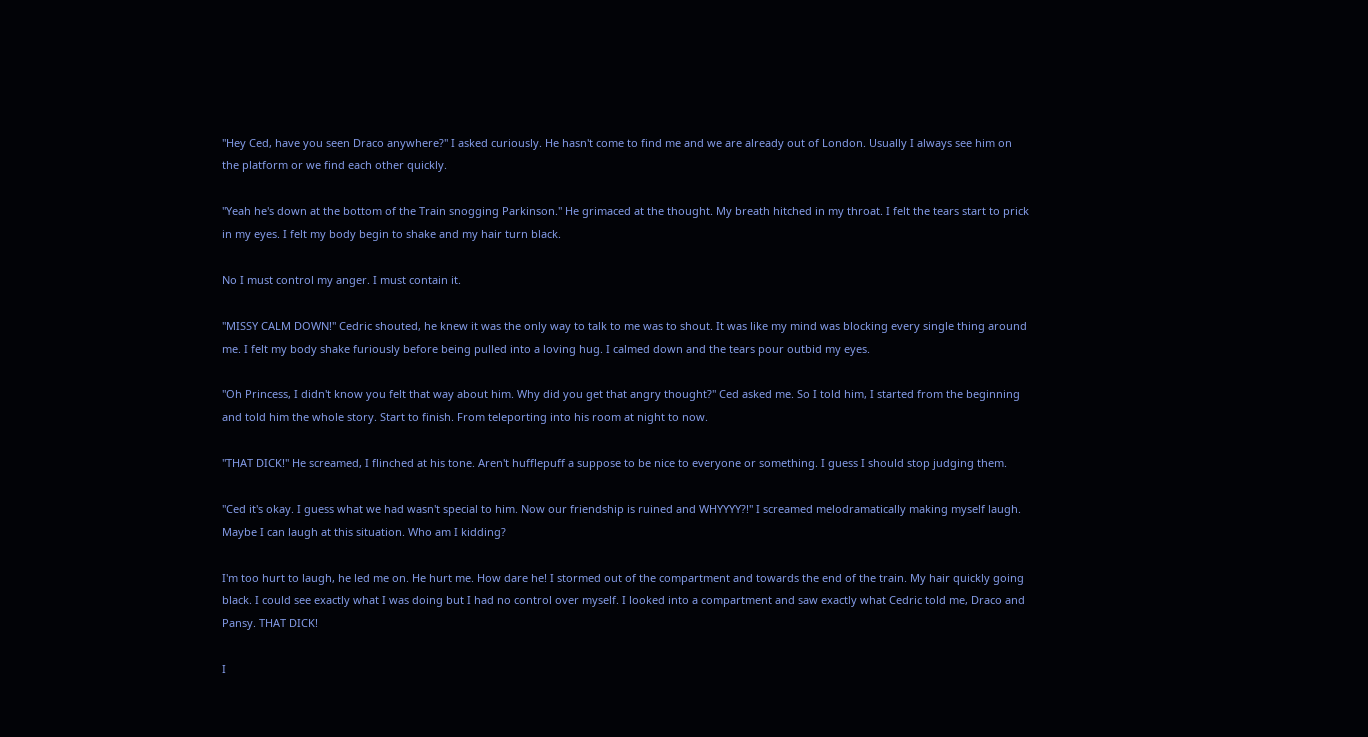"Hey Ced, have you seen Draco anywhere?" I asked curiously. He hasn't come to find me and we are already out of London. Usually I always see him on the platform or we find each other quickly.

"Yeah he's down at the bottom of the Train snogging Parkinson." He grimaced at the thought. My breath hitched in my throat. I felt the tears start to prick in my eyes. I felt my body begin to shake and my hair turn black.

No I must control my anger. I must contain it.

"MISSY CALM DOWN!" Cedric shouted, he knew it was the only way to talk to me was to shout. It was like my mind was blocking every single thing around me. I felt my body shake furiously before being pulled into a loving hug. I calmed down and the tears pour outbid my eyes.

"Oh Princess, I didn't know you felt that way about him. Why did you get that angry thought?" Ced asked me. So I told him, I started from the beginning and told him the whole story. Start to finish. From teleporting into his room at night to now.

"THAT DICK!" He screamed, I flinched at his tone. Aren't hufflepuff a suppose to be nice to everyone or something. I guess I should stop judging them.

"Ced it's okay. I guess what we had wasn't special to him. Now our friendship is ruined and WHYYYY?!" I screamed melodramatically making myself laugh. Maybe I can laugh at this situation. Who am I kidding?

I'm too hurt to laugh, he led me on. He hurt me. How dare he! I stormed out of the compartment and towards the end of the train. My hair quickly going black. I could see exactly what I was doing but I had no control over myself. I looked into a compartment and saw exactly what Cedric told me, Draco and Pansy. THAT DICK!

I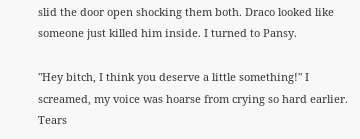slid the door open shocking them both. Draco looked like someone just killed him inside. I turned to Pansy.

"Hey bitch, I think you deserve a little something!" I screamed, my voice was hoarse from crying so hard earlier. Tears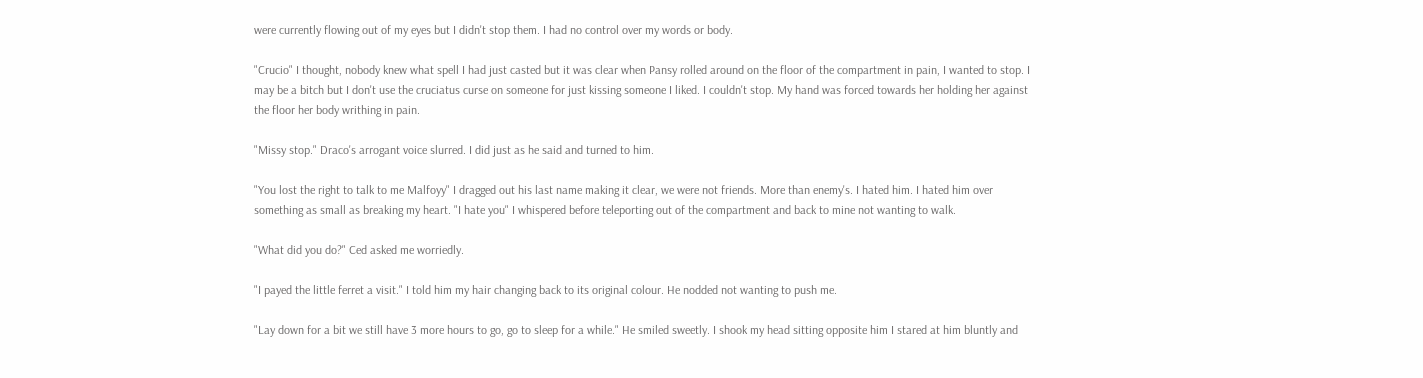were currently flowing out of my eyes but I didn't stop them. I had no control over my words or body.

"Crucio" I thought, nobody knew what spell I had just casted but it was clear when Pansy rolled around on the floor of the compartment in pain, I wanted to stop. I may be a bitch but I don't use the cruciatus curse on someone for just kissing someone I liked. I couldn't stop. My hand was forced towards her holding her against the floor her body writhing in pain.

"Missy stop." Draco's arrogant voice slurred. I did just as he said and turned to him.

"You lost the right to talk to me Malfoyy" I dragged out his last name making it clear, we were not friends. More than enemy's. I hated him. I hated him over something as small as breaking my heart. "I hate you" I whispered before teleporting out of the compartment and back to mine not wanting to walk.

"What did you do?" Ced asked me worriedly.

"I payed the little ferret a visit." I told him my hair changing back to its original colour. He nodded not wanting to push me.

"Lay down for a bit we still have 3 more hours to go, go to sleep for a while." He smiled sweetly. I shook my head sitting opposite him I stared at him bluntly and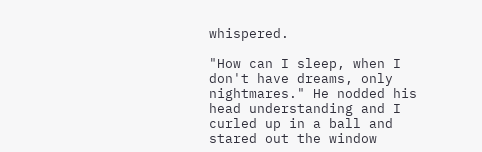whispered.

"How can I sleep, when I don't have dreams, only nightmares." He nodded his head understanding and I curled up in a ball and stared out the window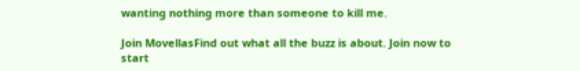wanting nothing more than someone to kill me.

Join MovellasFind out what all the buzz is about. Join now to start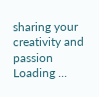sharing your creativity and passion
Loading ...